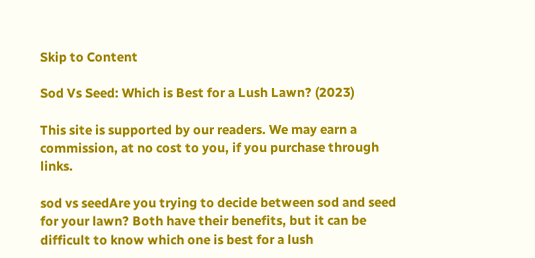Skip to Content

Sod Vs Seed: Which is Best for a Lush Lawn? (2023)

This site is supported by our readers. We may earn a commission, at no cost to you, if you purchase through links.

sod vs seedAre you trying to decide between sod and seed for your lawn? Both have their benefits, but it can be difficult to know which one is best for a lush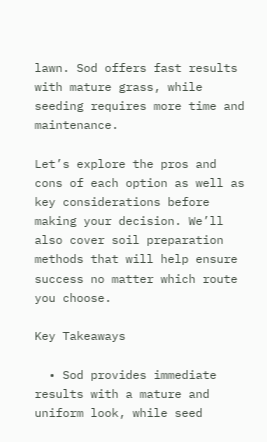lawn. Sod offers fast results with mature grass, while seeding requires more time and maintenance.

Let’s explore the pros and cons of each option as well as key considerations before making your decision. We’ll also cover soil preparation methods that will help ensure success no matter which route you choose.

Key Takeaways

  • Sod provides immediate results with a mature and uniform look, while seed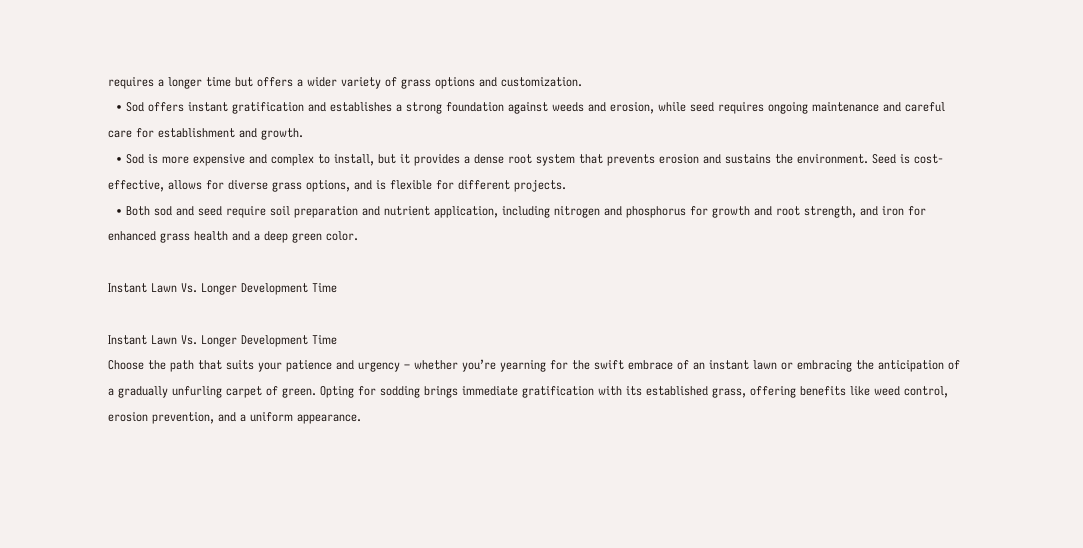requires a longer time but offers a wider variety of grass options and customization.
  • Sod offers instant gratification and establishes a strong foundation against weeds and erosion, while seed requires ongoing maintenance and careful care for establishment and growth.
  • Sod is more expensive and complex to install, but it provides a dense root system that prevents erosion and sustains the environment. Seed is cost-effective, allows for diverse grass options, and is flexible for different projects.
  • Both sod and seed require soil preparation and nutrient application, including nitrogen and phosphorus for growth and root strength, and iron for enhanced grass health and a deep green color.

Instant Lawn Vs. Longer Development Time

Instant Lawn Vs. Longer Development Time
Choose the path that suits your patience and urgency – whether you’re yearning for the swift embrace of an instant lawn or embracing the anticipation of a gradually unfurling carpet of green. Opting for sodding brings immediate gratification with its established grass, offering benefits like weed control, erosion prevention, and a uniform appearance.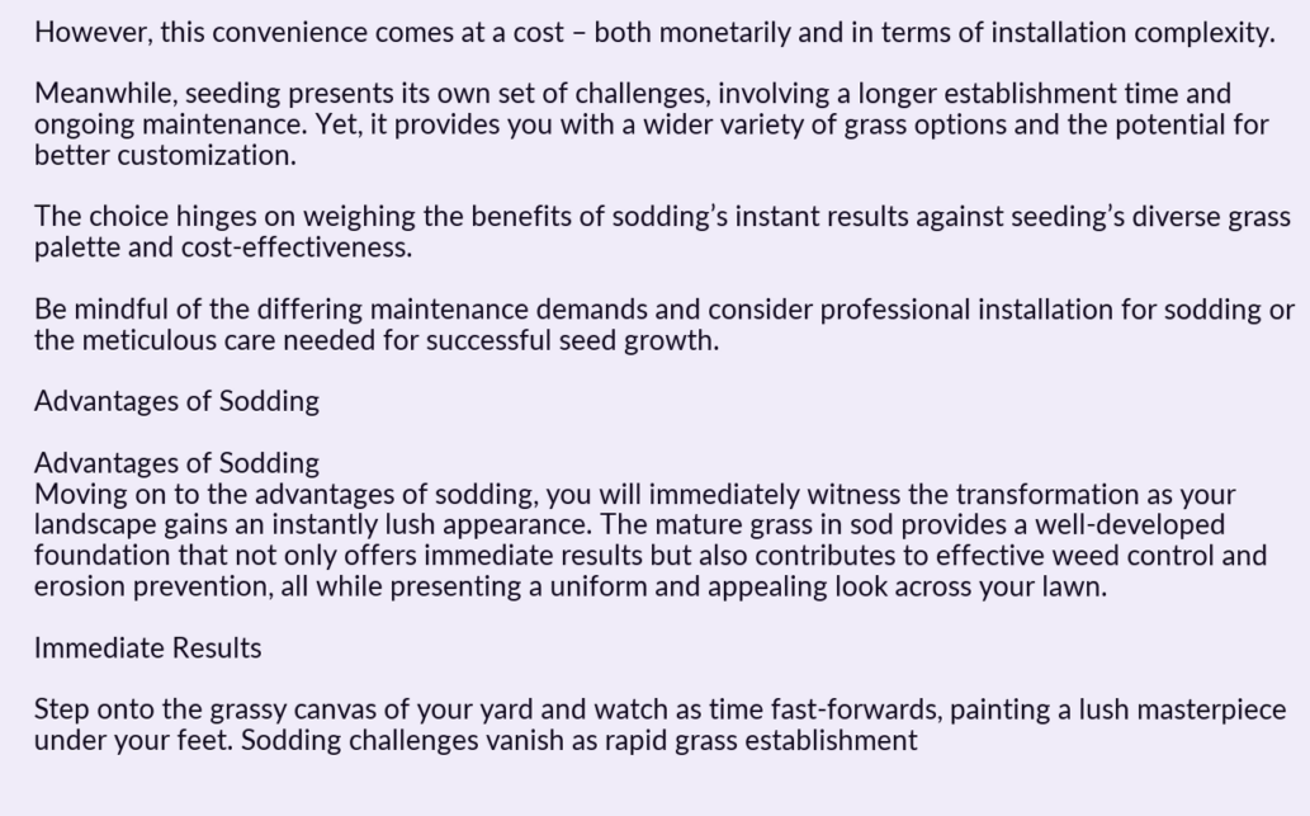However, this convenience comes at a cost – both monetarily and in terms of installation complexity.

Meanwhile, seeding presents its own set of challenges, involving a longer establishment time and ongoing maintenance. Yet, it provides you with a wider variety of grass options and the potential for better customization.

The choice hinges on weighing the benefits of sodding’s instant results against seeding’s diverse grass palette and cost-effectiveness.

Be mindful of the differing maintenance demands and consider professional installation for sodding or the meticulous care needed for successful seed growth.

Advantages of Sodding

Advantages of Sodding
Moving on to the advantages of sodding, you will immediately witness the transformation as your landscape gains an instantly lush appearance. The mature grass in sod provides a well-developed foundation that not only offers immediate results but also contributes to effective weed control and erosion prevention, all while presenting a uniform and appealing look across your lawn.

Immediate Results

Step onto the grassy canvas of your yard and watch as time fast-forwards, painting a lush masterpiece under your feet. Sodding challenges vanish as rapid grass establishment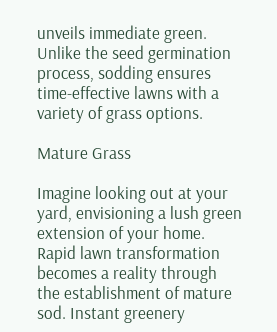unveils immediate green. Unlike the seed germination process, sodding ensures time-effective lawns with a variety of grass options.

Mature Grass

Imagine looking out at your yard, envisioning a lush green extension of your home. Rapid lawn transformation becomes a reality through the establishment of mature sod. Instant greenery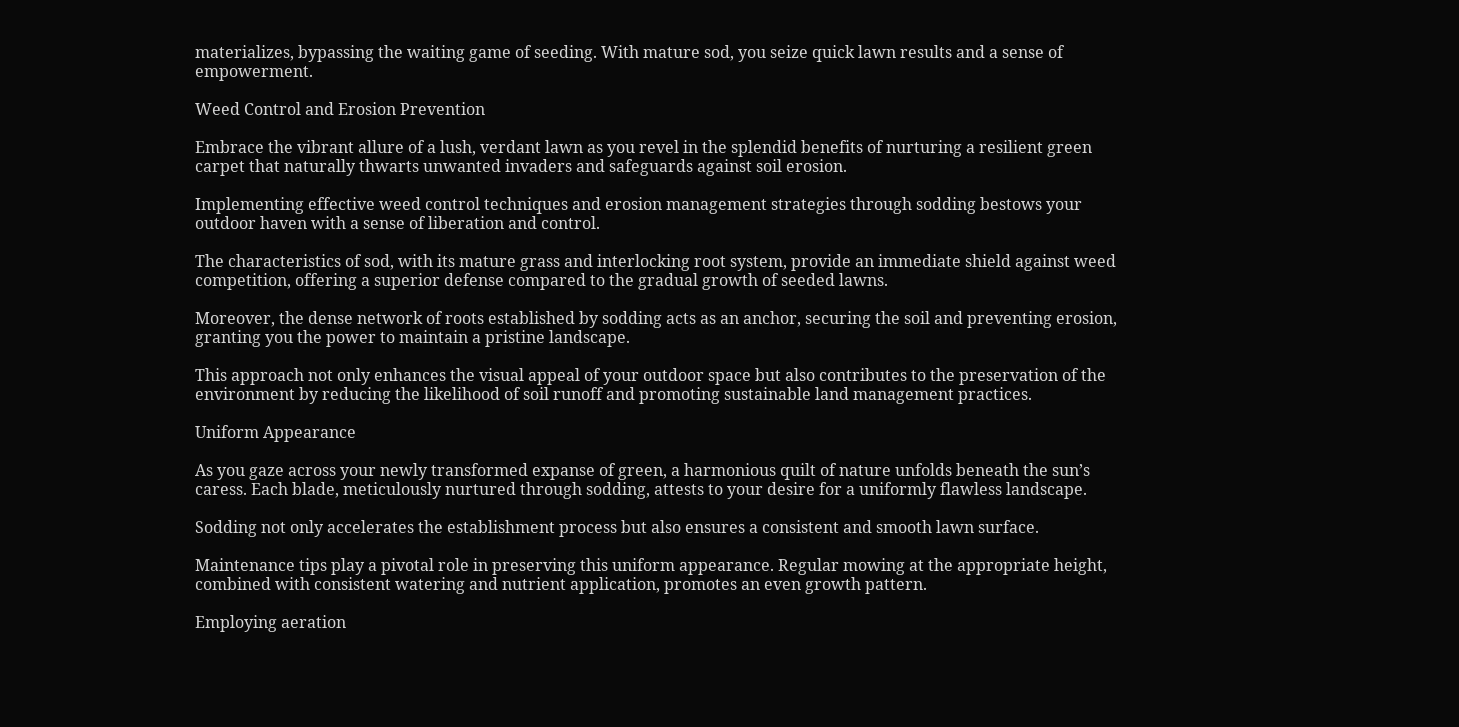materializes, bypassing the waiting game of seeding. With mature sod, you seize quick lawn results and a sense of empowerment.

Weed Control and Erosion Prevention

Embrace the vibrant allure of a lush, verdant lawn as you revel in the splendid benefits of nurturing a resilient green carpet that naturally thwarts unwanted invaders and safeguards against soil erosion.

Implementing effective weed control techniques and erosion management strategies through sodding bestows your outdoor haven with a sense of liberation and control.

The characteristics of sod, with its mature grass and interlocking root system, provide an immediate shield against weed competition, offering a superior defense compared to the gradual growth of seeded lawns.

Moreover, the dense network of roots established by sodding acts as an anchor, securing the soil and preventing erosion, granting you the power to maintain a pristine landscape.

This approach not only enhances the visual appeal of your outdoor space but also contributes to the preservation of the environment by reducing the likelihood of soil runoff and promoting sustainable land management practices.

Uniform Appearance

As you gaze across your newly transformed expanse of green, a harmonious quilt of nature unfolds beneath the sun’s caress. Each blade, meticulously nurtured through sodding, attests to your desire for a uniformly flawless landscape.

Sodding not only accelerates the establishment process but also ensures a consistent and smooth lawn surface.

Maintenance tips play a pivotal role in preserving this uniform appearance. Regular mowing at the appropriate height, combined with consistent watering and nutrient application, promotes an even growth pattern.

Employing aeration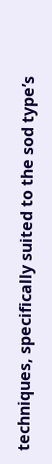techniques, specifically suited to the sod type’s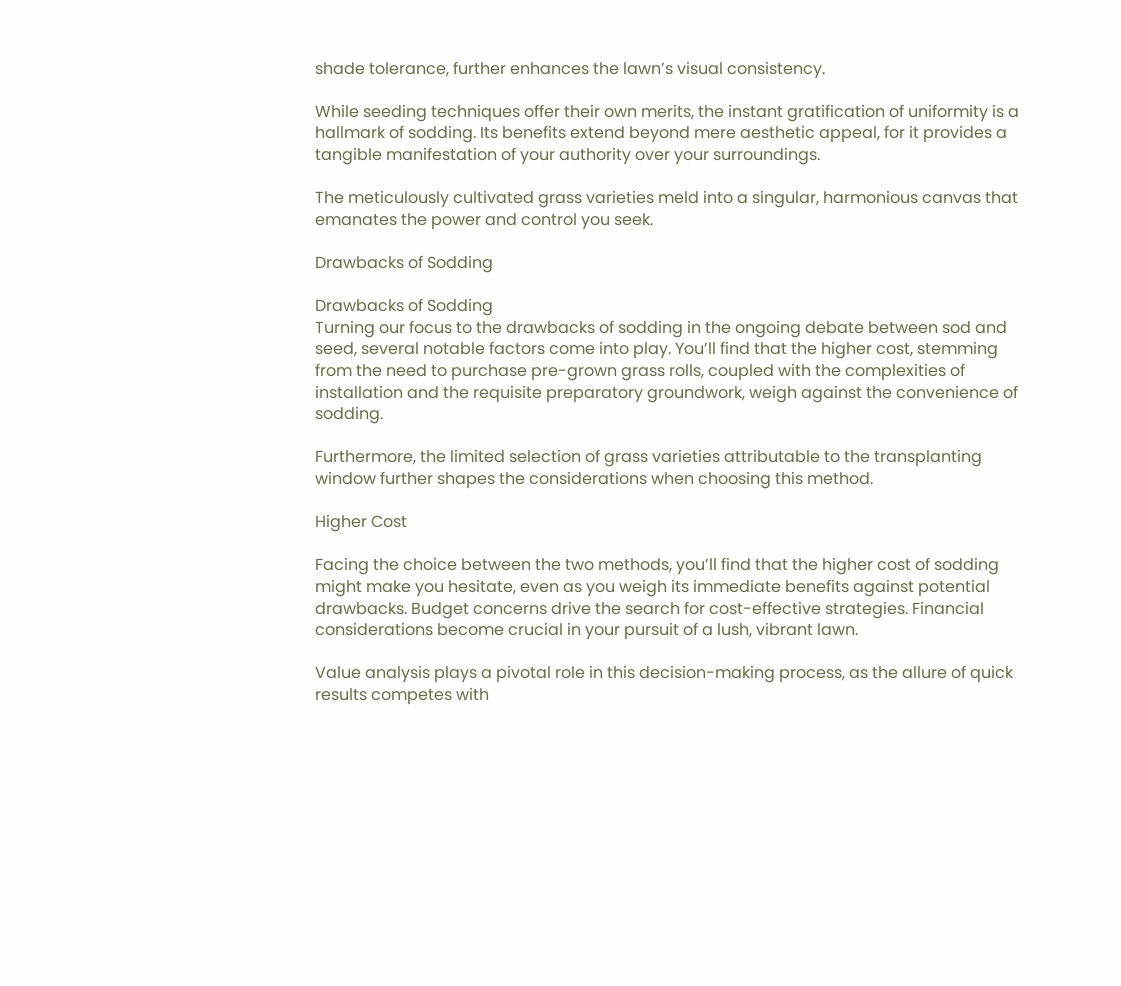shade tolerance, further enhances the lawn’s visual consistency.

While seeding techniques offer their own merits, the instant gratification of uniformity is a hallmark of sodding. Its benefits extend beyond mere aesthetic appeal, for it provides a tangible manifestation of your authority over your surroundings.

The meticulously cultivated grass varieties meld into a singular, harmonious canvas that emanates the power and control you seek.

Drawbacks of Sodding

Drawbacks of Sodding
Turning our focus to the drawbacks of sodding in the ongoing debate between sod and seed, several notable factors come into play. You’ll find that the higher cost, stemming from the need to purchase pre-grown grass rolls, coupled with the complexities of installation and the requisite preparatory groundwork, weigh against the convenience of sodding.

Furthermore, the limited selection of grass varieties attributable to the transplanting window further shapes the considerations when choosing this method.

Higher Cost

Facing the choice between the two methods, you’ll find that the higher cost of sodding might make you hesitate, even as you weigh its immediate benefits against potential drawbacks. Budget concerns drive the search for cost-effective strategies. Financial considerations become crucial in your pursuit of a lush, vibrant lawn.

Value analysis plays a pivotal role in this decision-making process, as the allure of quick results competes with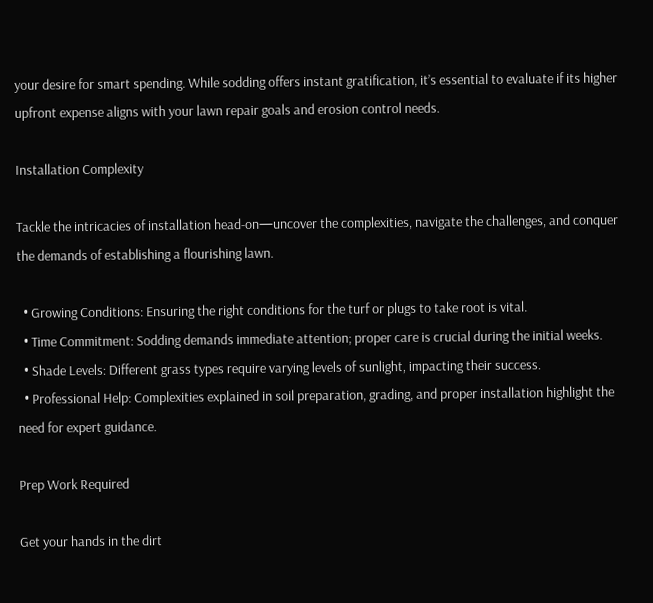your desire for smart spending. While sodding offers instant gratification, it’s essential to evaluate if its higher upfront expense aligns with your lawn repair goals and erosion control needs.

Installation Complexity

Tackle the intricacies of installation head-on—uncover the complexities, navigate the challenges, and conquer the demands of establishing a flourishing lawn.

  • Growing Conditions: Ensuring the right conditions for the turf or plugs to take root is vital.
  • Time Commitment: Sodding demands immediate attention; proper care is crucial during the initial weeks.
  • Shade Levels: Different grass types require varying levels of sunlight, impacting their success.
  • Professional Help: Complexities explained in soil preparation, grading, and proper installation highlight the need for expert guidance.

Prep Work Required

Get your hands in the dirt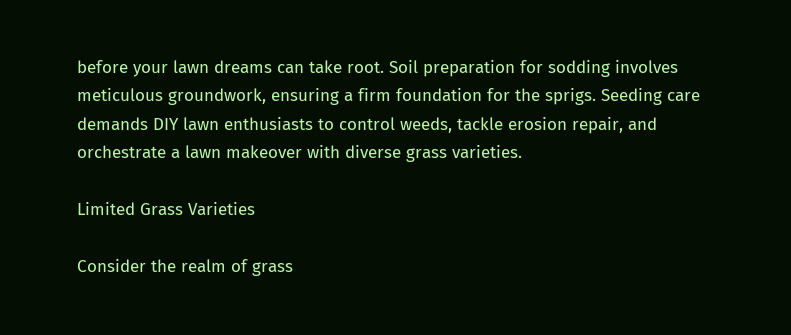before your lawn dreams can take root. Soil preparation for sodding involves meticulous groundwork, ensuring a firm foundation for the sprigs. Seeding care demands DIY lawn enthusiasts to control weeds, tackle erosion repair, and orchestrate a lawn makeover with diverse grass varieties.

Limited Grass Varieties

Consider the realm of grass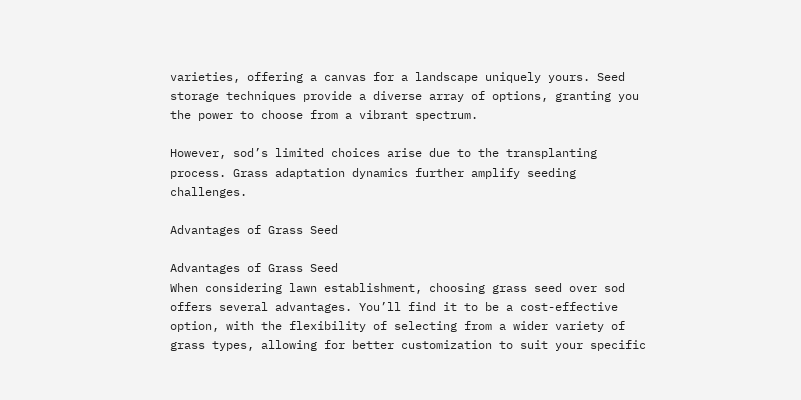varieties, offering a canvas for a landscape uniquely yours. Seed storage techniques provide a diverse array of options, granting you the power to choose from a vibrant spectrum.

However, sod’s limited choices arise due to the transplanting process. Grass adaptation dynamics further amplify seeding challenges.

Advantages of Grass Seed

Advantages of Grass Seed
When considering lawn establishment, choosing grass seed over sod offers several advantages. You’ll find it to be a cost-effective option, with the flexibility of selecting from a wider variety of grass types, allowing for better customization to suit your specific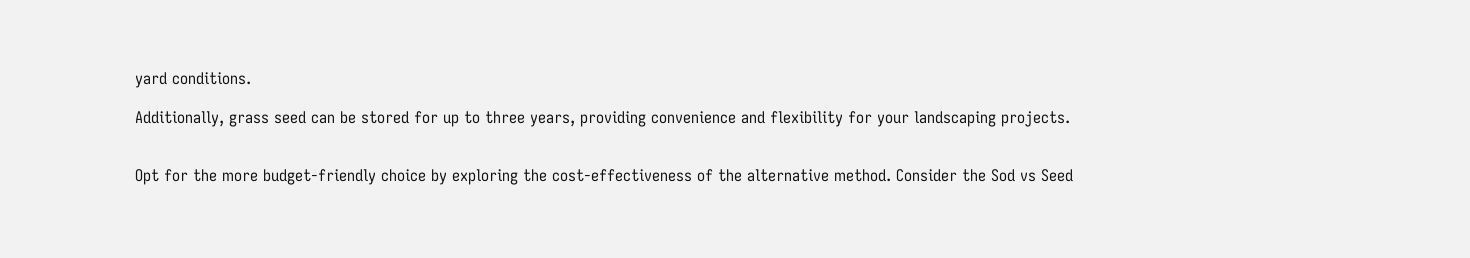yard conditions.

Additionally, grass seed can be stored for up to three years, providing convenience and flexibility for your landscaping projects.


Opt for the more budget-friendly choice by exploring the cost-effectiveness of the alternative method. Consider the Sod vs Seed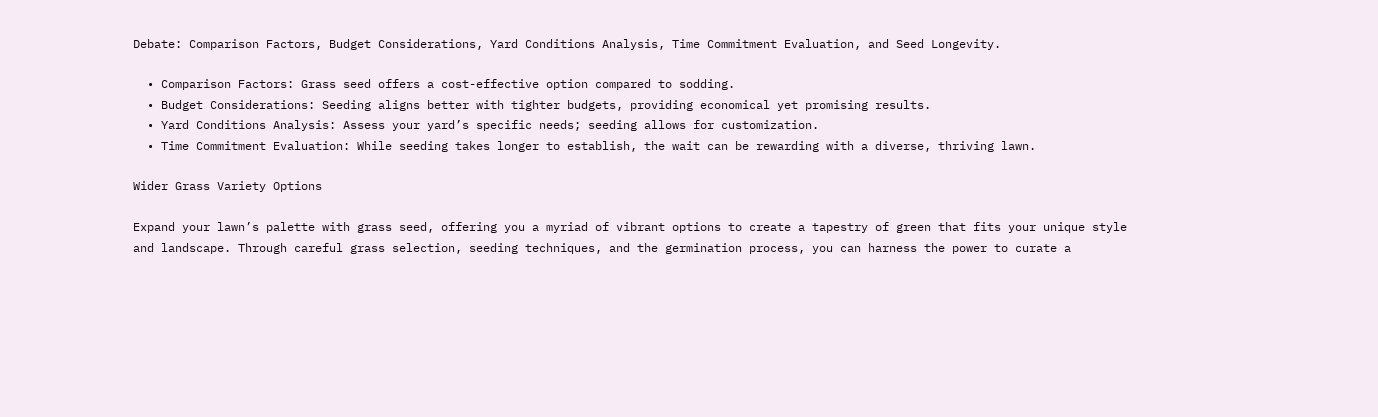Debate: Comparison Factors, Budget Considerations, Yard Conditions Analysis, Time Commitment Evaluation, and Seed Longevity.

  • Comparison Factors: Grass seed offers a cost-effective option compared to sodding.
  • Budget Considerations: Seeding aligns better with tighter budgets, providing economical yet promising results.
  • Yard Conditions Analysis: Assess your yard’s specific needs; seeding allows for customization.
  • Time Commitment Evaluation: While seeding takes longer to establish, the wait can be rewarding with a diverse, thriving lawn.

Wider Grass Variety Options

Expand your lawn’s palette with grass seed, offering you a myriad of vibrant options to create a tapestry of green that fits your unique style and landscape. Through careful grass selection, seeding techniques, and the germination process, you can harness the power to curate a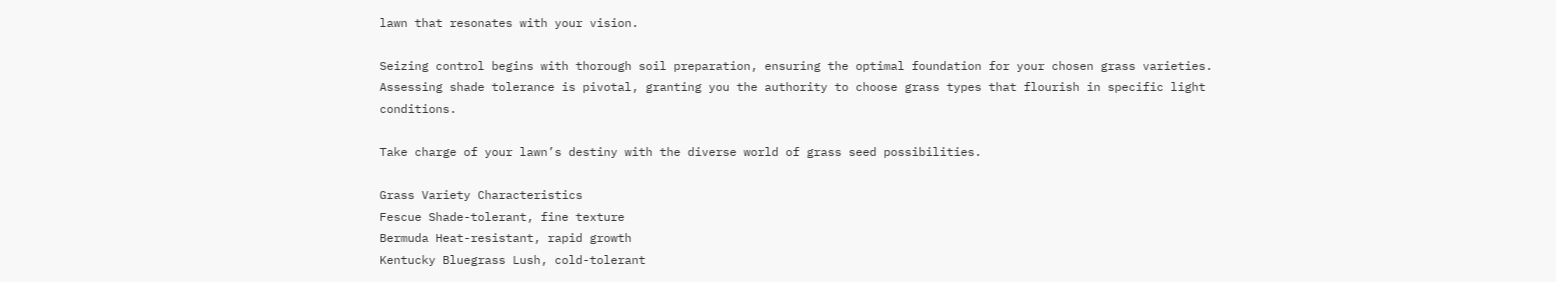lawn that resonates with your vision.

Seizing control begins with thorough soil preparation, ensuring the optimal foundation for your chosen grass varieties. Assessing shade tolerance is pivotal, granting you the authority to choose grass types that flourish in specific light conditions.

Take charge of your lawn’s destiny with the diverse world of grass seed possibilities.

Grass Variety Characteristics
Fescue Shade-tolerant, fine texture
Bermuda Heat-resistant, rapid growth
Kentucky Bluegrass Lush, cold-tolerant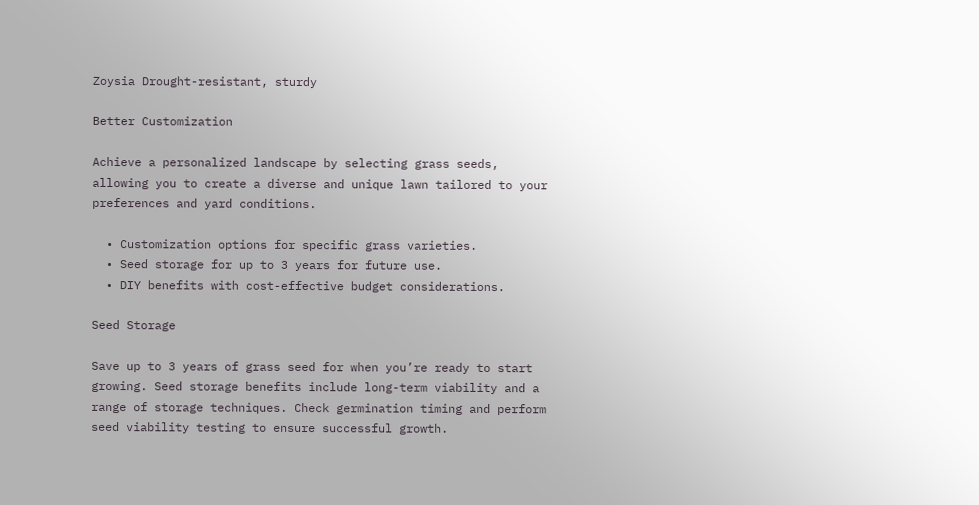Zoysia Drought-resistant, sturdy

Better Customization

Achieve a personalized landscape by selecting grass seeds, allowing you to create a diverse and unique lawn tailored to your preferences and yard conditions.

  • Customization options for specific grass varieties.
  • Seed storage for up to 3 years for future use.
  • DIY benefits with cost-effective budget considerations.

Seed Storage

Save up to 3 years of grass seed for when you’re ready to start growing. Seed storage benefits include long-term viability and a range of storage techniques. Check germination timing and perform seed viability testing to ensure successful growth.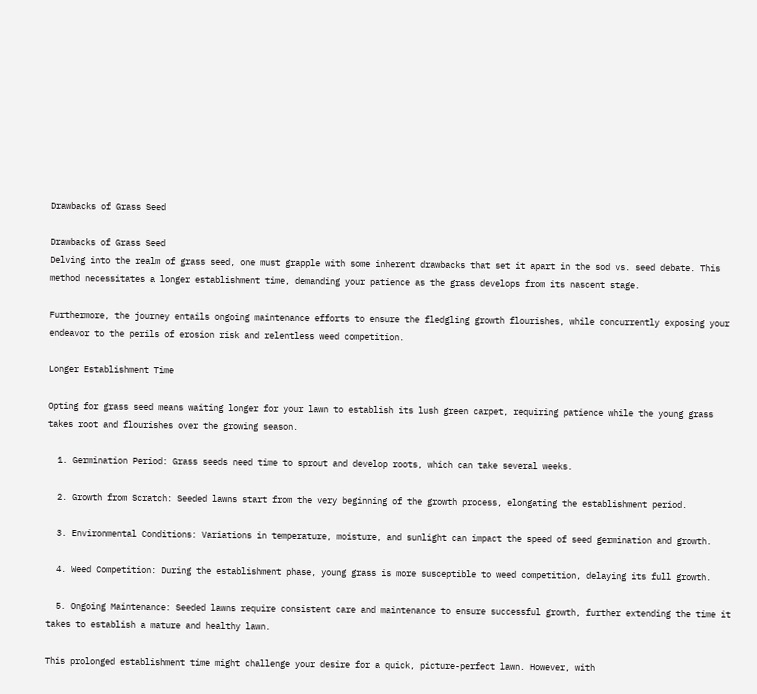Drawbacks of Grass Seed

Drawbacks of Grass Seed
Delving into the realm of grass seed, one must grapple with some inherent drawbacks that set it apart in the sod vs. seed debate. This method necessitates a longer establishment time, demanding your patience as the grass develops from its nascent stage.

Furthermore, the journey entails ongoing maintenance efforts to ensure the fledgling growth flourishes, while concurrently exposing your endeavor to the perils of erosion risk and relentless weed competition.

Longer Establishment Time

Opting for grass seed means waiting longer for your lawn to establish its lush green carpet, requiring patience while the young grass takes root and flourishes over the growing season.

  1. Germination Period: Grass seeds need time to sprout and develop roots, which can take several weeks.

  2. Growth from Scratch: Seeded lawns start from the very beginning of the growth process, elongating the establishment period.

  3. Environmental Conditions: Variations in temperature, moisture, and sunlight can impact the speed of seed germination and growth.

  4. Weed Competition: During the establishment phase, young grass is more susceptible to weed competition, delaying its full growth.

  5. Ongoing Maintenance: Seeded lawns require consistent care and maintenance to ensure successful growth, further extending the time it takes to establish a mature and healthy lawn.

This prolonged establishment time might challenge your desire for a quick, picture-perfect lawn. However, with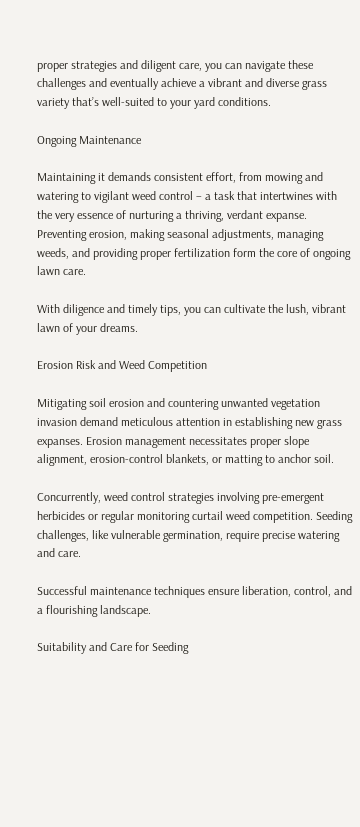proper strategies and diligent care, you can navigate these challenges and eventually achieve a vibrant and diverse grass variety that’s well-suited to your yard conditions.

Ongoing Maintenance

Maintaining it demands consistent effort, from mowing and watering to vigilant weed control – a task that intertwines with the very essence of nurturing a thriving, verdant expanse. Preventing erosion, making seasonal adjustments, managing weeds, and providing proper fertilization form the core of ongoing lawn care.

With diligence and timely tips, you can cultivate the lush, vibrant lawn of your dreams.

Erosion Risk and Weed Competition

Mitigating soil erosion and countering unwanted vegetation invasion demand meticulous attention in establishing new grass expanses. Erosion management necessitates proper slope alignment, erosion-control blankets, or matting to anchor soil.

Concurrently, weed control strategies involving pre-emergent herbicides or regular monitoring curtail weed competition. Seeding challenges, like vulnerable germination, require precise watering and care.

Successful maintenance techniques ensure liberation, control, and a flourishing landscape.

Suitability and Care for Seeding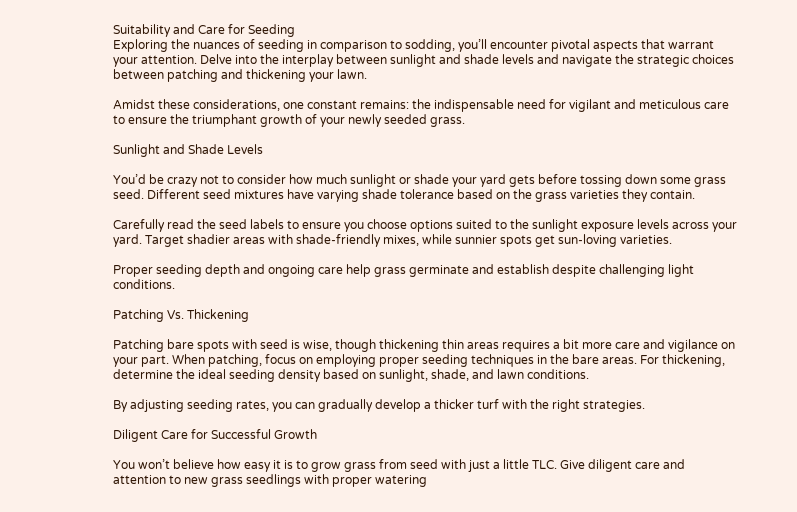Suitability and Care for Seeding
Exploring the nuances of seeding in comparison to sodding, you’ll encounter pivotal aspects that warrant your attention. Delve into the interplay between sunlight and shade levels and navigate the strategic choices between patching and thickening your lawn.

Amidst these considerations, one constant remains: the indispensable need for vigilant and meticulous care to ensure the triumphant growth of your newly seeded grass.

Sunlight and Shade Levels

You’d be crazy not to consider how much sunlight or shade your yard gets before tossing down some grass seed. Different seed mixtures have varying shade tolerance based on the grass varieties they contain.

Carefully read the seed labels to ensure you choose options suited to the sunlight exposure levels across your yard. Target shadier areas with shade-friendly mixes, while sunnier spots get sun-loving varieties.

Proper seeding depth and ongoing care help grass germinate and establish despite challenging light conditions.

Patching Vs. Thickening

Patching bare spots with seed is wise, though thickening thin areas requires a bit more care and vigilance on your part. When patching, focus on employing proper seeding techniques in the bare areas. For thickening, determine the ideal seeding density based on sunlight, shade, and lawn conditions.

By adjusting seeding rates, you can gradually develop a thicker turf with the right strategies.

Diligent Care for Successful Growth

You won’t believe how easy it is to grow grass from seed with just a little TLC. Give diligent care and attention to new grass seedlings with proper watering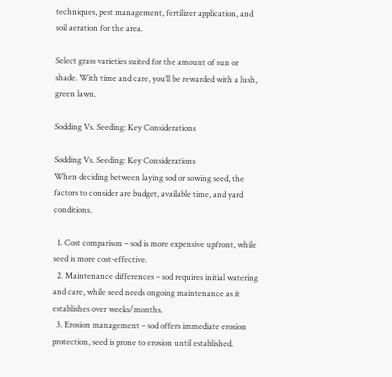techniques, pest management, fertilizer application, and soil aeration for the area.

Select grass varieties suited for the amount of sun or shade. With time and care, you’ll be rewarded with a lush, green lawn.

Sodding Vs. Seeding: Key Considerations

Sodding Vs. Seeding: Key Considerations
When deciding between laying sod or sowing seed, the factors to consider are budget, available time, and yard conditions.

  1. Cost comparison – sod is more expensive upfront, while seed is more cost-effective.
  2. Maintenance differences – sod requires initial watering and care, while seed needs ongoing maintenance as it establishes over weeks/months.
  3. Erosion management – sod offers immediate erosion protection, seed is prone to erosion until established.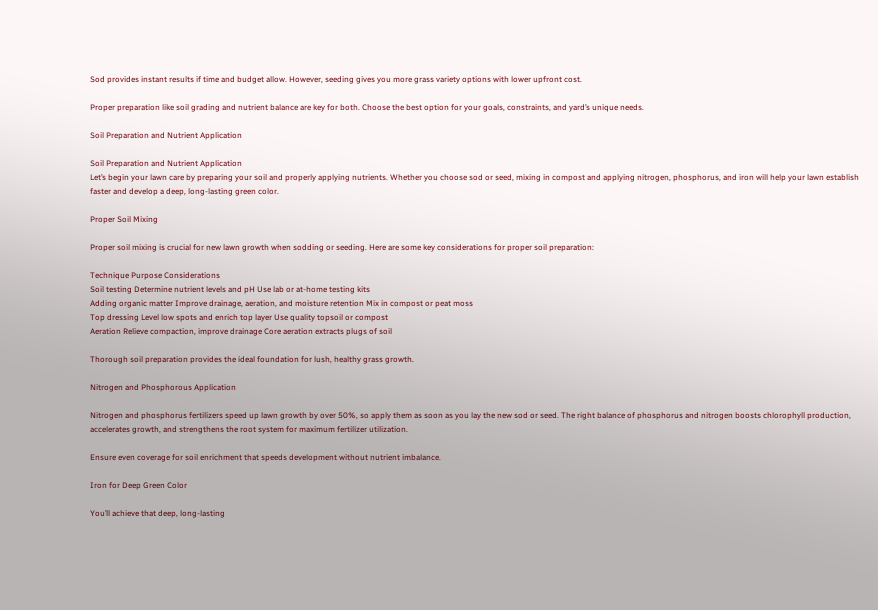Sod provides instant results if time and budget allow. However, seeding gives you more grass variety options with lower upfront cost.

Proper preparation like soil grading and nutrient balance are key for both. Choose the best option for your goals, constraints, and yard’s unique needs.

Soil Preparation and Nutrient Application

Soil Preparation and Nutrient Application
Let’s begin your lawn care by preparing your soil and properly applying nutrients. Whether you choose sod or seed, mixing in compost and applying nitrogen, phosphorus, and iron will help your lawn establish faster and develop a deep, long-lasting green color.

Proper Soil Mixing

Proper soil mixing is crucial for new lawn growth when sodding or seeding. Here are some key considerations for proper soil preparation:

Technique Purpose Considerations
Soil testing Determine nutrient levels and pH Use lab or at-home testing kits
Adding organic matter Improve drainage, aeration, and moisture retention Mix in compost or peat moss
Top dressing Level low spots and enrich top layer Use quality topsoil or compost
Aeration Relieve compaction, improve drainage Core aeration extracts plugs of soil

Thorough soil preparation provides the ideal foundation for lush, healthy grass growth.

Nitrogen and Phosphorous Application

Nitrogen and phosphorus fertilizers speed up lawn growth by over 50%, so apply them as soon as you lay the new sod or seed. The right balance of phosphorus and nitrogen boosts chlorophyll production, accelerates growth, and strengthens the root system for maximum fertilizer utilization.

Ensure even coverage for soil enrichment that speeds development without nutrient imbalance.

Iron for Deep Green Color

You’ll achieve that deep, long-lasting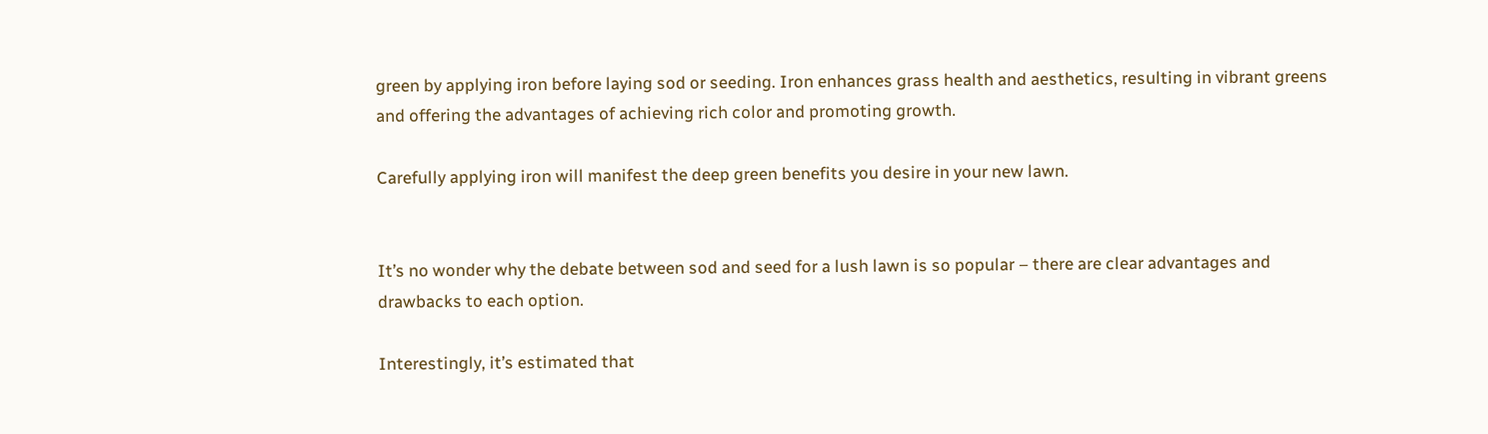green by applying iron before laying sod or seeding. Iron enhances grass health and aesthetics, resulting in vibrant greens and offering the advantages of achieving rich color and promoting growth.

Carefully applying iron will manifest the deep green benefits you desire in your new lawn.


It’s no wonder why the debate between sod and seed for a lush lawn is so popular – there are clear advantages and drawbacks to each option.

Interestingly, it’s estimated that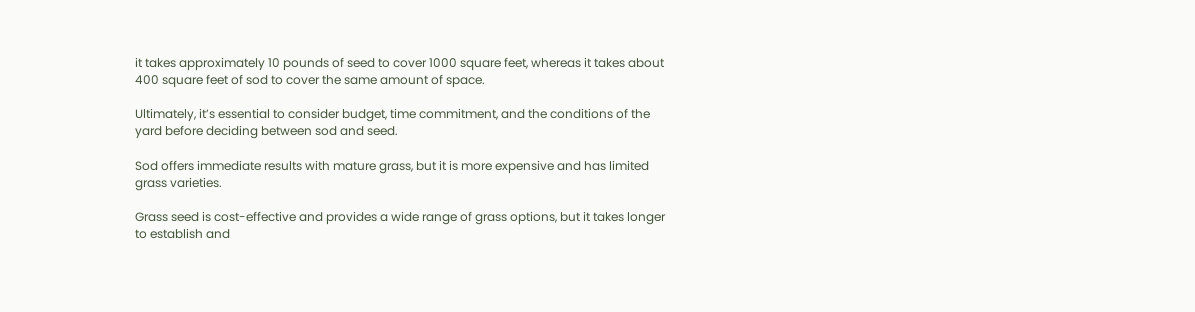it takes approximately 10 pounds of seed to cover 1000 square feet, whereas it takes about 400 square feet of sod to cover the same amount of space.

Ultimately, it’s essential to consider budget, time commitment, and the conditions of the yard before deciding between sod and seed.

Sod offers immediate results with mature grass, but it is more expensive and has limited grass varieties.

Grass seed is cost-effective and provides a wide range of grass options, but it takes longer to establish and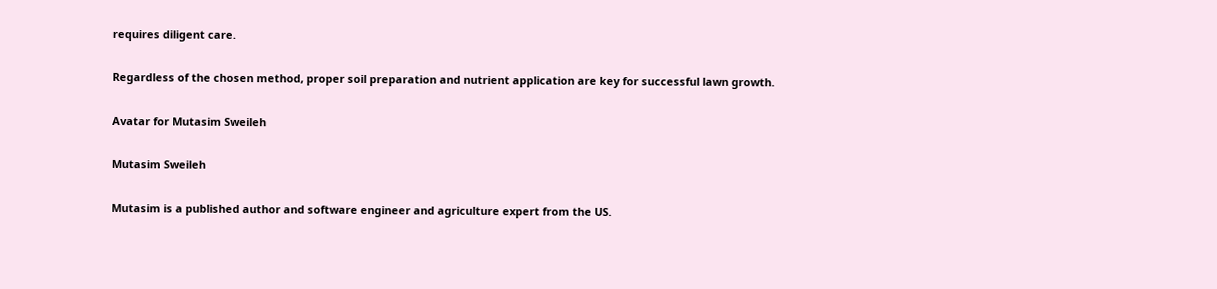requires diligent care.

Regardless of the chosen method, proper soil preparation and nutrient application are key for successful lawn growth.

Avatar for Mutasim Sweileh

Mutasim Sweileh

Mutasim is a published author and software engineer and agriculture expert from the US.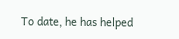To date, he has helped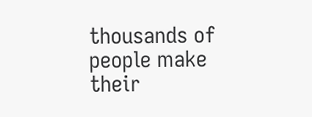thousands of people make their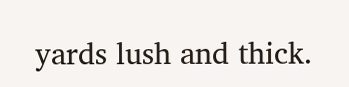yards lush and thick.